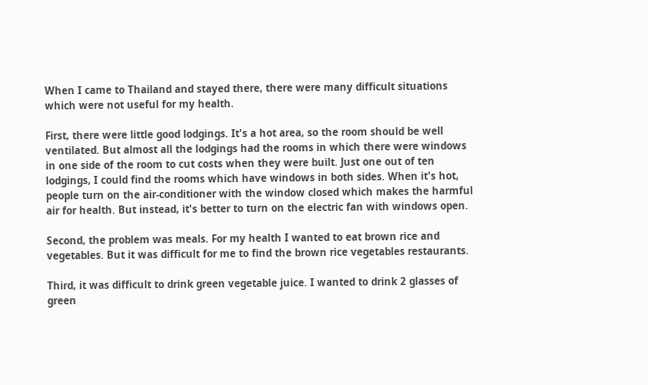When I came to Thailand and stayed there, there were many difficult situations which were not useful for my health.

First, there were little good lodgings. It's a hot area, so the room should be well ventilated. But almost all the lodgings had the rooms in which there were windows in one side of the room to cut costs when they were built. Just one out of ten lodgings, I could find the rooms which have windows in both sides. When it's hot, people turn on the air-conditioner with the window closed which makes the harmful air for health. But instead, it's better to turn on the electric fan with windows open.

Second, the problem was meals. For my health I wanted to eat brown rice and vegetables. But it was difficult for me to find the brown rice vegetables restaurants.

Third, it was difficult to drink green vegetable juice. I wanted to drink 2 glasses of green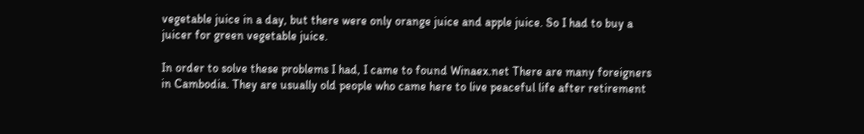vegetable juice in a day, but there were only orange juice and apple juice. So I had to buy a juicer for green vegetable juice.

In order to solve these problems I had, I came to found Winaex.net There are many foreigners in Cambodia. They are usually old people who came here to live peaceful life after retirement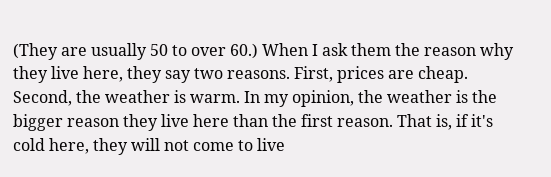(They are usually 50 to over 60.) When I ask them the reason why they live here, they say two reasons. First, prices are cheap. Second, the weather is warm. In my opinion, the weather is the bigger reason they live here than the first reason. That is, if it's cold here, they will not come to live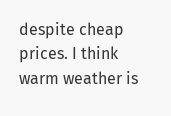despite cheap prices. I think warm weather is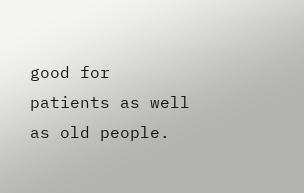good for patients as well as old people.